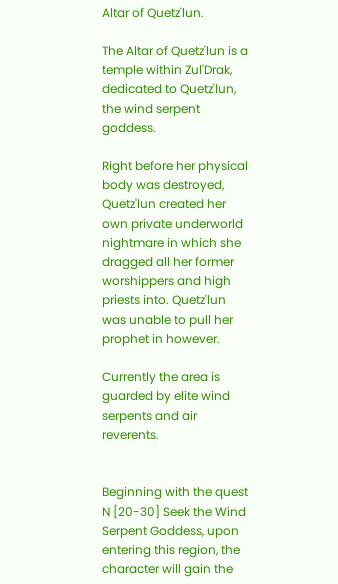Altar of Quetz'lun.

The Altar of Quetz'lun is a temple within Zul'Drak, dedicated to Quetz'lun, the wind serpent goddess.

Right before her physical body was destroyed, Quetz'lun created her own private underworld nightmare in which she dragged all her former worshippers and high priests into. Quetz'lun was unable to pull her prophet in however.

Currently the area is guarded by elite wind serpents and air reverents.


Beginning with the quest N [20-30] Seek the Wind Serpent Goddess, upon entering this region, the character will gain the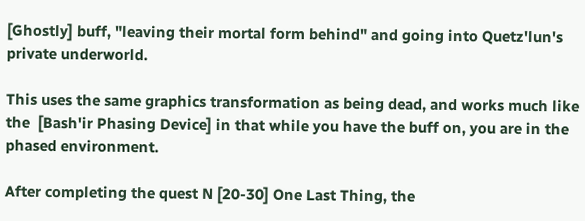[Ghostly] buff, "leaving their mortal form behind" and going into Quetz'lun's private underworld.

This uses the same graphics transformation as being dead, and works much like the  [Bash'ir Phasing Device] in that while you have the buff on, you are in the phased environment.

After completing the quest N [20-30] One Last Thing, the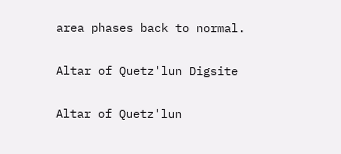area phases back to normal.

Altar of Quetz'lun Digsite

Altar of Quetz'lun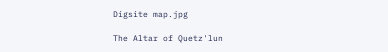Digsite map.jpg

The Altar of Quetz'lun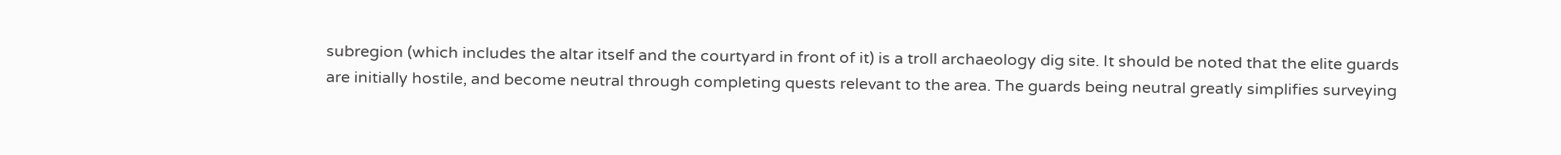subregion (which includes the altar itself and the courtyard in front of it) is a troll archaeology dig site. It should be noted that the elite guards are initially hostile, and become neutral through completing quests relevant to the area. The guards being neutral greatly simplifies surveying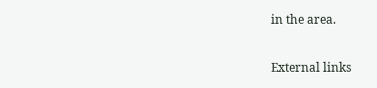in the area.

External links